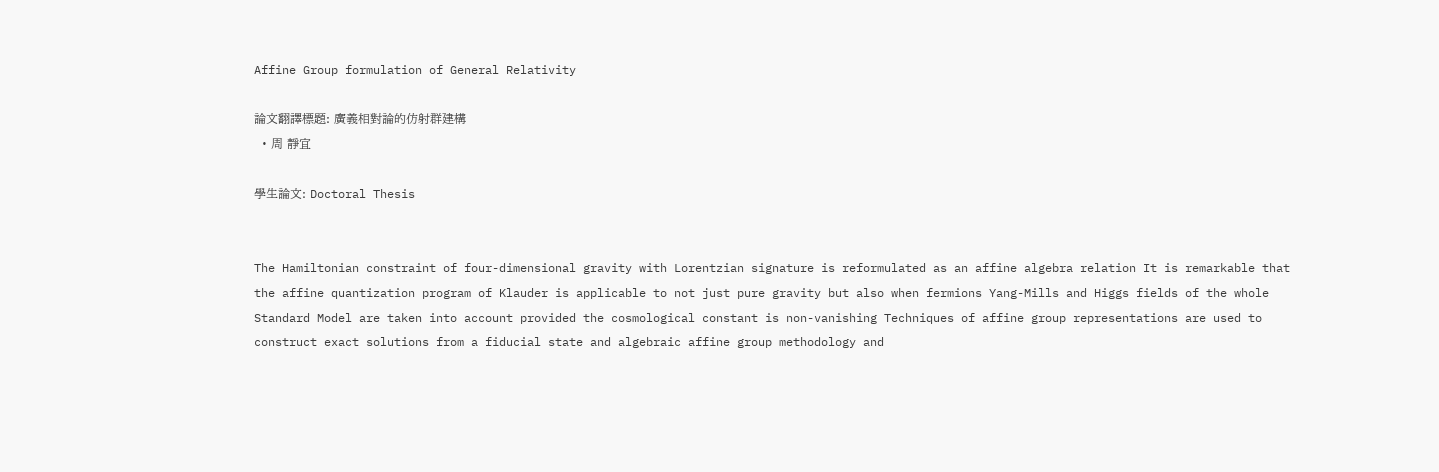Affine Group formulation of General Relativity

論文翻譯標題: 廣義相對論的仿射群建構
  • 周 靜宜

學生論文: Doctoral Thesis


The Hamiltonian constraint of four-dimensional gravity with Lorentzian signature is reformulated as an affine algebra relation It is remarkable that the affine quantization program of Klauder is applicable to not just pure gravity but also when fermions Yang-Mills and Higgs fields of the whole Standard Model are taken into account provided the cosmological constant is non-vanishing Techniques of affine group representations are used to construct exact solutions from a fiducial state and algebraic affine group methodology and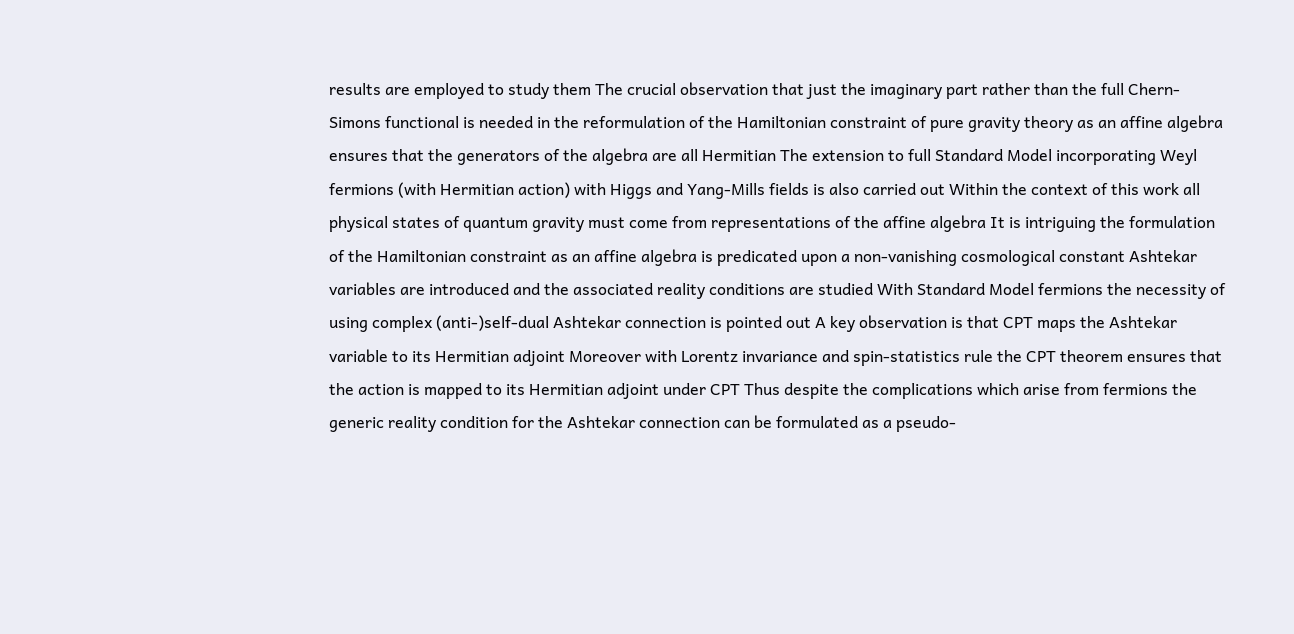results are employed to study them The crucial observation that just the imaginary part rather than the full Chern-Simons functional is needed in the reformulation of the Hamiltonian constraint of pure gravity theory as an affine algebra ensures that the generators of the algebra are all Hermitian The extension to full Standard Model incorporating Weyl fermions (with Hermitian action) with Higgs and Yang-Mills fields is also carried out Within the context of this work all physical states of quantum gravity must come from representations of the affine algebra It is intriguing the formulation of the Hamiltonian constraint as an affine algebra is predicated upon a non-vanishing cosmological constant Ashtekar variables are introduced and the associated reality conditions are studied With Standard Model fermions the necessity of using complex (anti-)self-dual Ashtekar connection is pointed out A key observation is that CPT maps the Ashtekar variable to its Hermitian adjoint Moreover with Lorentz invariance and spin-statistics rule the CPT theorem ensures that the action is mapped to its Hermitian adjoint under CPT Thus despite the complications which arise from fermions the generic reality condition for the Ashtekar connection can be formulated as a pseudo-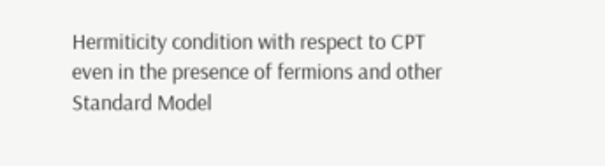Hermiticity condition with respect to CPT even in the presence of fermions and other Standard Model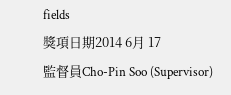fields
獎項日期2014 6月 17
監督員Cho-Pin Soo (Supervisor)